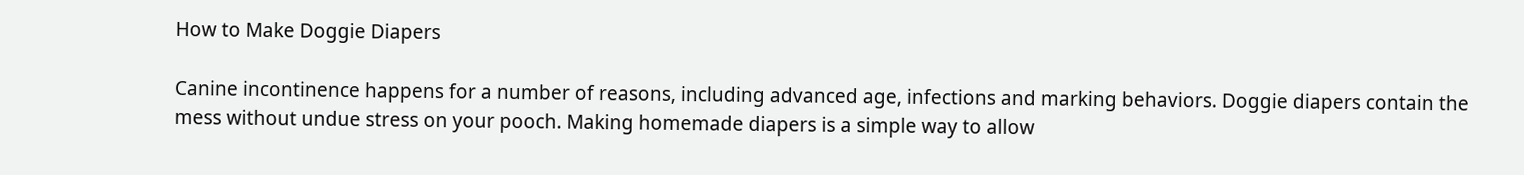How to Make Doggie Diapers

Canine incontinence happens for a number of reasons, including advanced age, infections and marking behaviors. Doggie diapers contain the mess without undue stress on your pooch. Making homemade diapers is a simple way to allow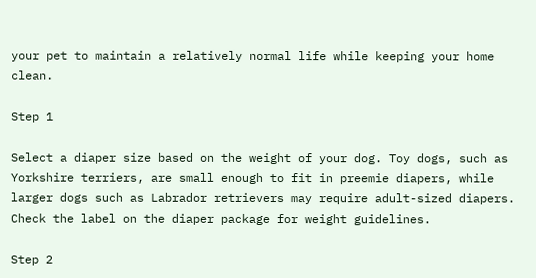your pet to maintain a relatively normal life while keeping your home clean.

Step 1

Select a diaper size based on the weight of your dog. Toy dogs, such as Yorkshire terriers, are small enough to fit in preemie diapers, while larger dogs such as Labrador retrievers may require adult-sized diapers. Check the label on the diaper package for weight guidelines.

Step 2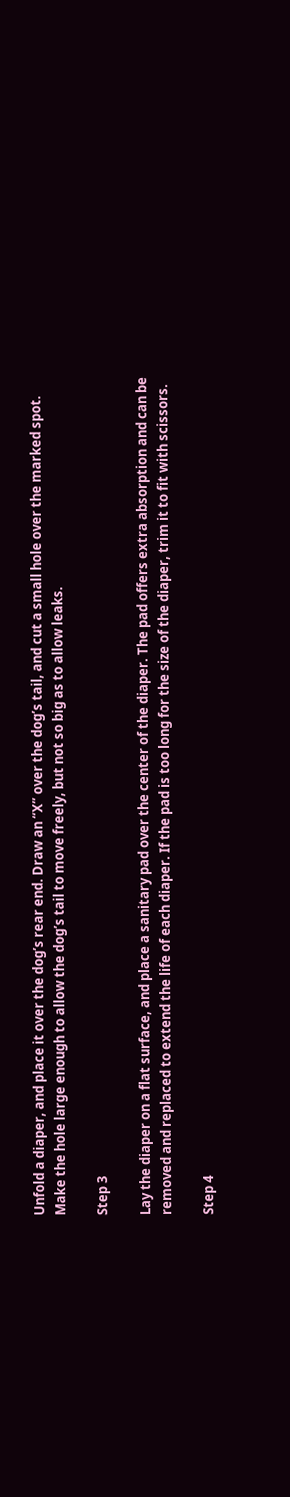Unfold a diaper, and place it over the dog’s rear end. Draw an “X” over the dog’s tail, and cut a small hole over the marked spot. Make the hole large enough to allow the dog’s tail to move freely, but not so big as to allow leaks.

Step 3

Lay the diaper on a flat surface, and place a sanitary pad over the center of the diaper. The pad offers extra absorption and can be removed and replaced to extend the life of each diaper. If the pad is too long for the size of the diaper, trim it to fit with scissors.

Step 4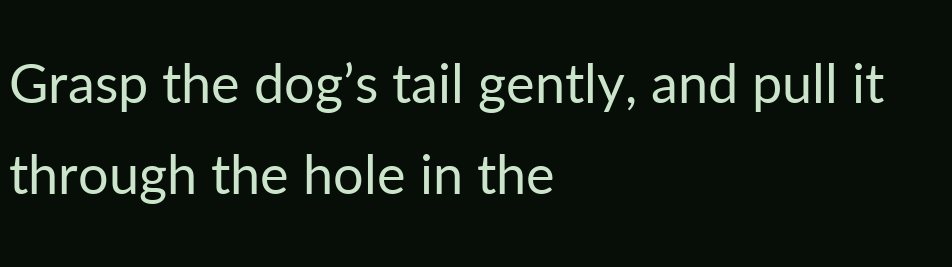Grasp the dog’s tail gently, and pull it through the hole in the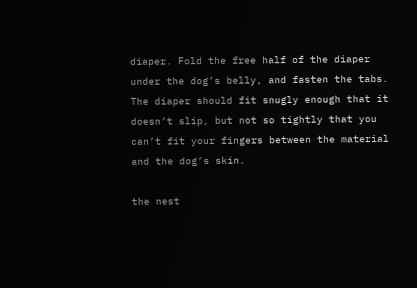diaper. Fold the free half of the diaper under the dog’s belly, and fasten the tabs. The diaper should fit snugly enough that it doesn’t slip, but not so tightly that you can’t fit your fingers between the material and the dog’s skin.

the nest